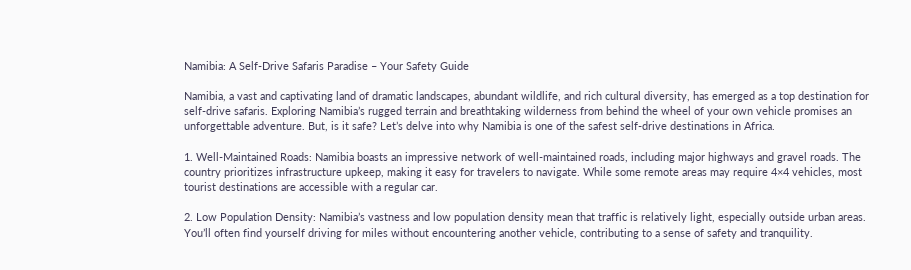Namibia: A Self-Drive Safaris Paradise – Your Safety Guide

Namibia, a vast and captivating land of dramatic landscapes, abundant wildlife, and rich cultural diversity, has emerged as a top destination for self-drive safaris. Exploring Namibia’s rugged terrain and breathtaking wilderness from behind the wheel of your own vehicle promises an unforgettable adventure. But, is it safe? Let’s delve into why Namibia is one of the safest self-drive destinations in Africa.

1. Well-Maintained Roads: Namibia boasts an impressive network of well-maintained roads, including major highways and gravel roads. The country prioritizes infrastructure upkeep, making it easy for travelers to navigate. While some remote areas may require 4×4 vehicles, most tourist destinations are accessible with a regular car.

2. Low Population Density: Namibia’s vastness and low population density mean that traffic is relatively light, especially outside urban areas. You’ll often find yourself driving for miles without encountering another vehicle, contributing to a sense of safety and tranquility.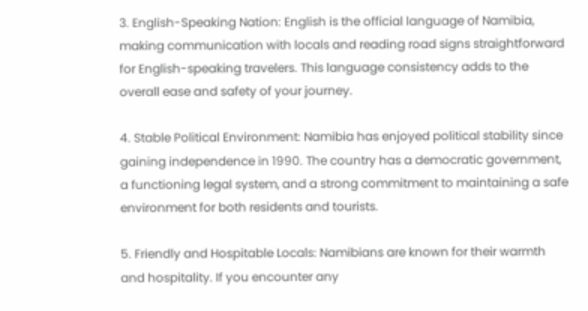3. English-Speaking Nation: English is the official language of Namibia, making communication with locals and reading road signs straightforward for English-speaking travelers. This language consistency adds to the overall ease and safety of your journey.

4. Stable Political Environment: Namibia has enjoyed political stability since gaining independence in 1990. The country has a democratic government, a functioning legal system, and a strong commitment to maintaining a safe environment for both residents and tourists.

5. Friendly and Hospitable Locals: Namibians are known for their warmth and hospitality. If you encounter any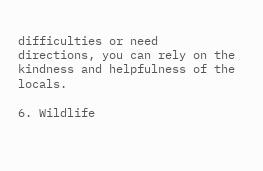difficulties or need directions, you can rely on the kindness and helpfulness of the locals.

6. Wildlife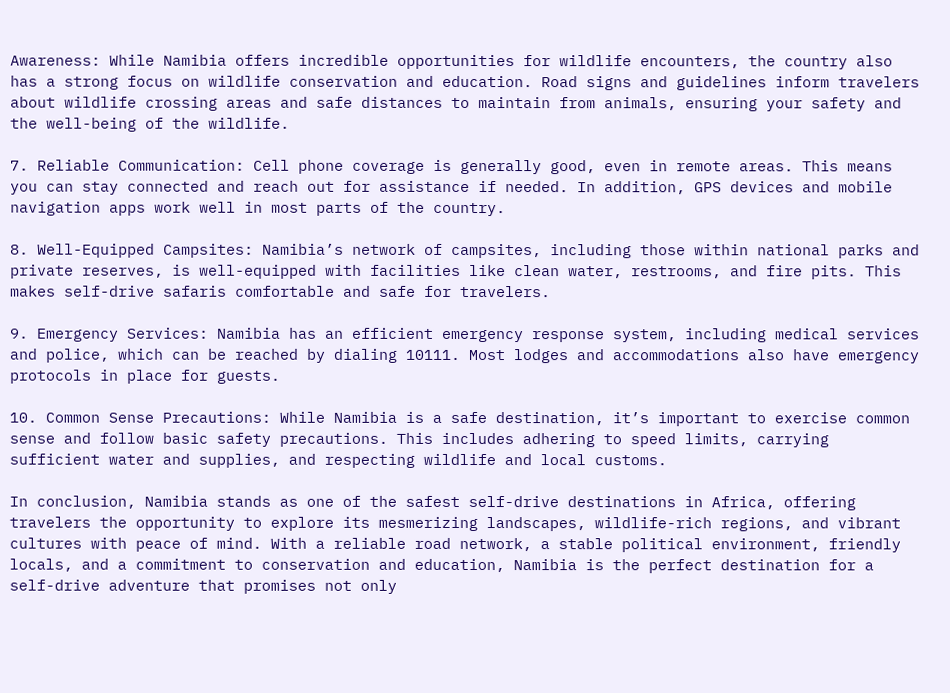Awareness: While Namibia offers incredible opportunities for wildlife encounters, the country also has a strong focus on wildlife conservation and education. Road signs and guidelines inform travelers about wildlife crossing areas and safe distances to maintain from animals, ensuring your safety and the well-being of the wildlife.

7. Reliable Communication: Cell phone coverage is generally good, even in remote areas. This means you can stay connected and reach out for assistance if needed. In addition, GPS devices and mobile navigation apps work well in most parts of the country.

8. Well-Equipped Campsites: Namibia’s network of campsites, including those within national parks and private reserves, is well-equipped with facilities like clean water, restrooms, and fire pits. This makes self-drive safaris comfortable and safe for travelers.

9. Emergency Services: Namibia has an efficient emergency response system, including medical services and police, which can be reached by dialing 10111. Most lodges and accommodations also have emergency protocols in place for guests.

10. Common Sense Precautions: While Namibia is a safe destination, it’s important to exercise common sense and follow basic safety precautions. This includes adhering to speed limits, carrying sufficient water and supplies, and respecting wildlife and local customs.

In conclusion, Namibia stands as one of the safest self-drive destinations in Africa, offering travelers the opportunity to explore its mesmerizing landscapes, wildlife-rich regions, and vibrant cultures with peace of mind. With a reliable road network, a stable political environment, friendly locals, and a commitment to conservation and education, Namibia is the perfect destination for a self-drive adventure that promises not only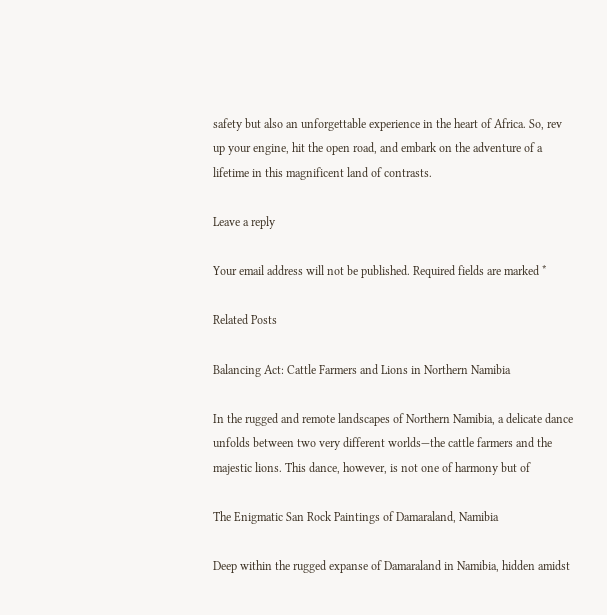safety but also an unforgettable experience in the heart of Africa. So, rev up your engine, hit the open road, and embark on the adventure of a lifetime in this magnificent land of contrasts.

Leave a reply

Your email address will not be published. Required fields are marked *

Related Posts

Balancing Act: Cattle Farmers and Lions in Northern Namibia

In the rugged and remote landscapes of Northern Namibia, a delicate dance unfolds between two very different worlds—the cattle farmers and the majestic lions. This dance, however, is not one of harmony but of

The Enigmatic San Rock Paintings of Damaraland, Namibia

Deep within the rugged expanse of Damaraland in Namibia, hidden amidst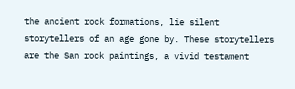the ancient rock formations, lie silent storytellers of an age gone by. These storytellers are the San rock paintings, a vivid testament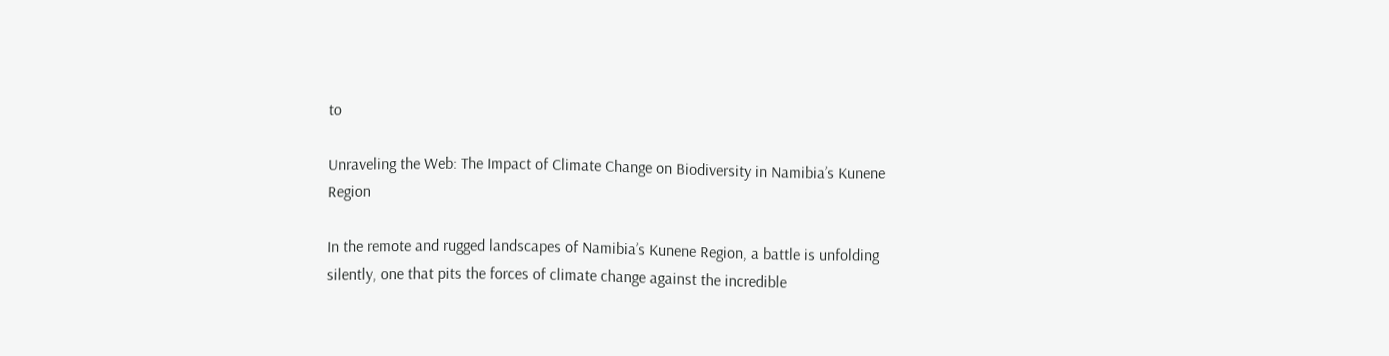to

Unraveling the Web: The Impact of Climate Change on Biodiversity in Namibia’s Kunene Region

In the remote and rugged landscapes of Namibia’s Kunene Region, a battle is unfolding silently, one that pits the forces of climate change against the incredible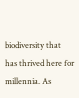biodiversity that has thrived here for millennia. As